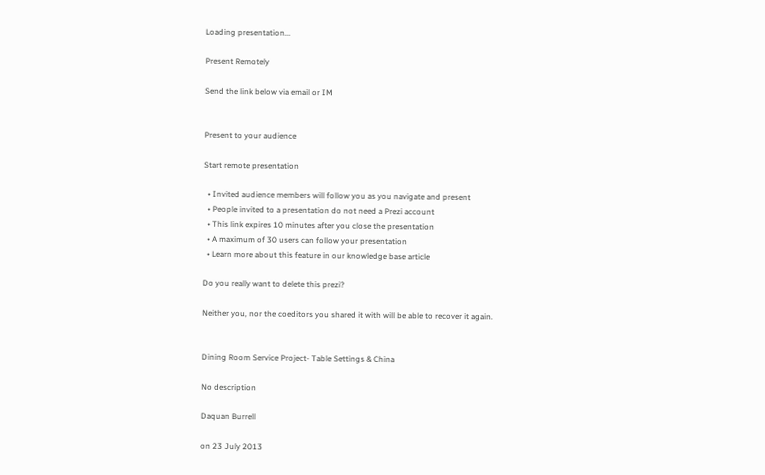Loading presentation...

Present Remotely

Send the link below via email or IM


Present to your audience

Start remote presentation

  • Invited audience members will follow you as you navigate and present
  • People invited to a presentation do not need a Prezi account
  • This link expires 10 minutes after you close the presentation
  • A maximum of 30 users can follow your presentation
  • Learn more about this feature in our knowledge base article

Do you really want to delete this prezi?

Neither you, nor the coeditors you shared it with will be able to recover it again.


Dining Room Service Project- Table Settings & China

No description

Daquan Burrell

on 23 July 2013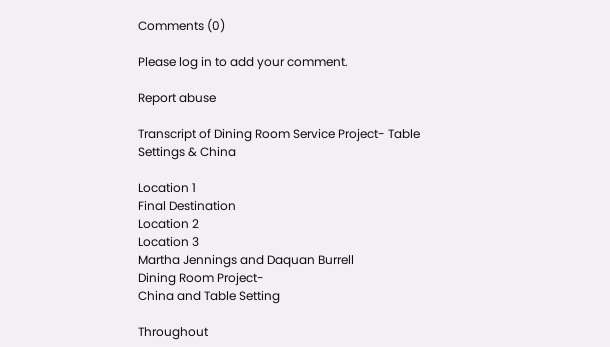Comments (0)

Please log in to add your comment.

Report abuse

Transcript of Dining Room Service Project- Table Settings & China

Location 1
Final Destination
Location 2
Location 3
Martha Jennings and Daquan Burrell
Dining Room Project-
China and Table Setting

Throughout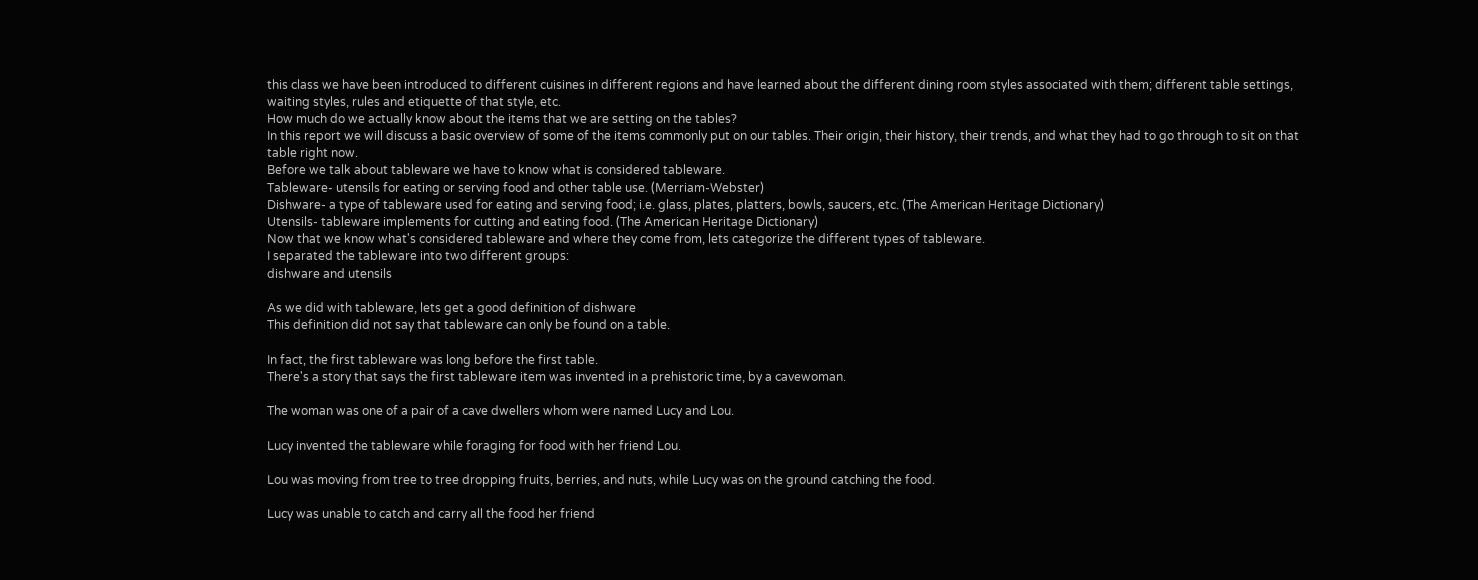this class we have been introduced to different cuisines in different regions and have learned about the different dining room styles associated with them; different table settings, waiting styles, rules and etiquette of that style, etc.
How much do we actually know about the items that we are setting on the tables?
In this report we will discuss a basic overview of some of the items commonly put on our tables. Their origin, their history, their trends, and what they had to go through to sit on that table right now.
Before we talk about tableware we have to know what is considered tableware.
Tableware- utensils for eating or serving food and other table use. (Merriam-Webster)
Dishware- a type of tableware used for eating and serving food; i.e. glass, plates, platters, bowls, saucers, etc. (The American Heritage Dictionary)
Utensils- tableware implements for cutting and eating food. (The American Heritage Dictionary)
Now that we know what's considered tableware and where they come from, lets categorize the different types of tableware.
I separated the tableware into two different groups:
dishware and utensils

As we did with tableware, lets get a good definition of dishware
This definition did not say that tableware can only be found on a table.

In fact, the first tableware was long before the first table.
There's a story that says the first tableware item was invented in a prehistoric time, by a cavewoman.

The woman was one of a pair of a cave dwellers whom were named Lucy and Lou.

Lucy invented the tableware while foraging for food with her friend Lou.

Lou was moving from tree to tree dropping fruits, berries, and nuts, while Lucy was on the ground catching the food.

Lucy was unable to catch and carry all the food her friend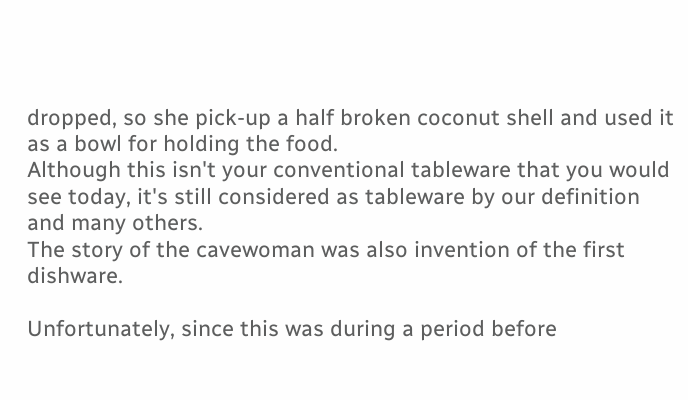dropped, so she pick-up a half broken coconut shell and used it as a bowl for holding the food.
Although this isn't your conventional tableware that you would see today, it's still considered as tableware by our definition and many others.
The story of the cavewoman was also invention of the first dishware.

Unfortunately, since this was during a period before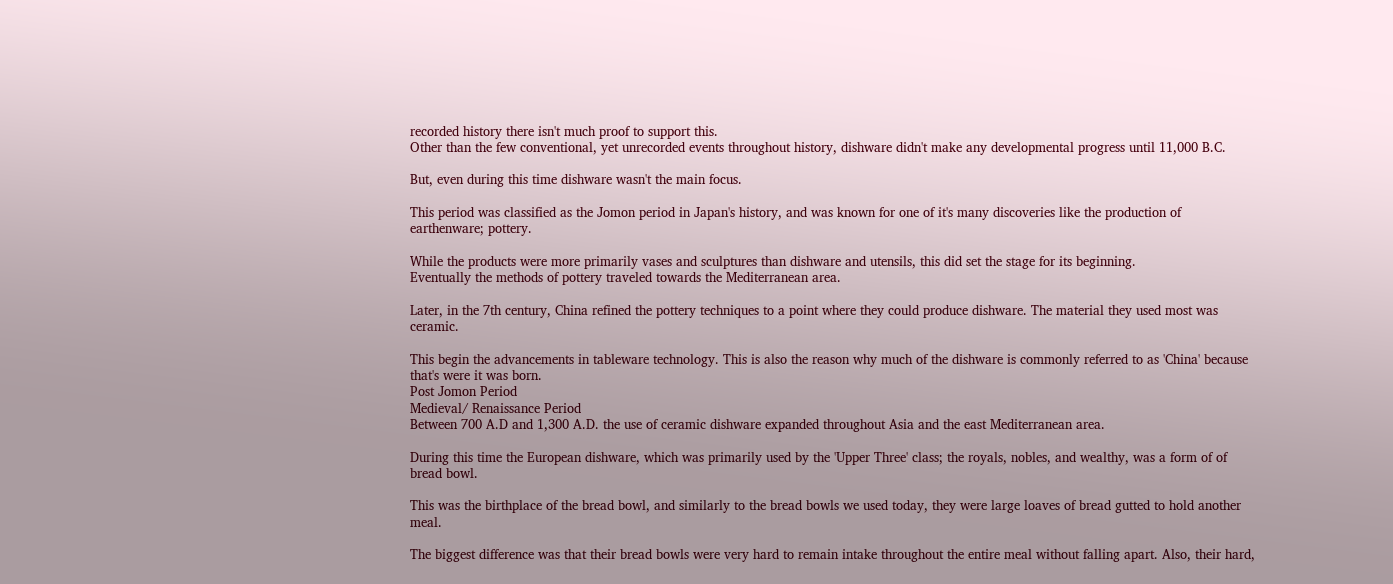recorded history there isn't much proof to support this.
Other than the few conventional, yet unrecorded events throughout history, dishware didn't make any developmental progress until 11,000 B.C.

But, even during this time dishware wasn't the main focus.

This period was classified as the Jomon period in Japan's history, and was known for one of it's many discoveries like the production of earthenware; pottery.

While the products were more primarily vases and sculptures than dishware and utensils, this did set the stage for its beginning.
Eventually the methods of pottery traveled towards the Mediterranean area.

Later, in the 7th century, China refined the pottery techniques to a point where they could produce dishware. The material they used most was ceramic.

This begin the advancements in tableware technology. This is also the reason why much of the dishware is commonly referred to as 'China' because that's were it was born.
Post Jomon Period
Medieval/ Renaissance Period
Between 700 A.D and 1,300 A.D. the use of ceramic dishware expanded throughout Asia and the east Mediterranean area.

During this time the European dishware, which was primarily used by the 'Upper Three' class; the royals, nobles, and wealthy, was a form of of bread bowl.

This was the birthplace of the bread bowl, and similarly to the bread bowls we used today, they were large loaves of bread gutted to hold another meal.

The biggest difference was that their bread bowls were very hard to remain intake throughout the entire meal without falling apart. Also, their hard,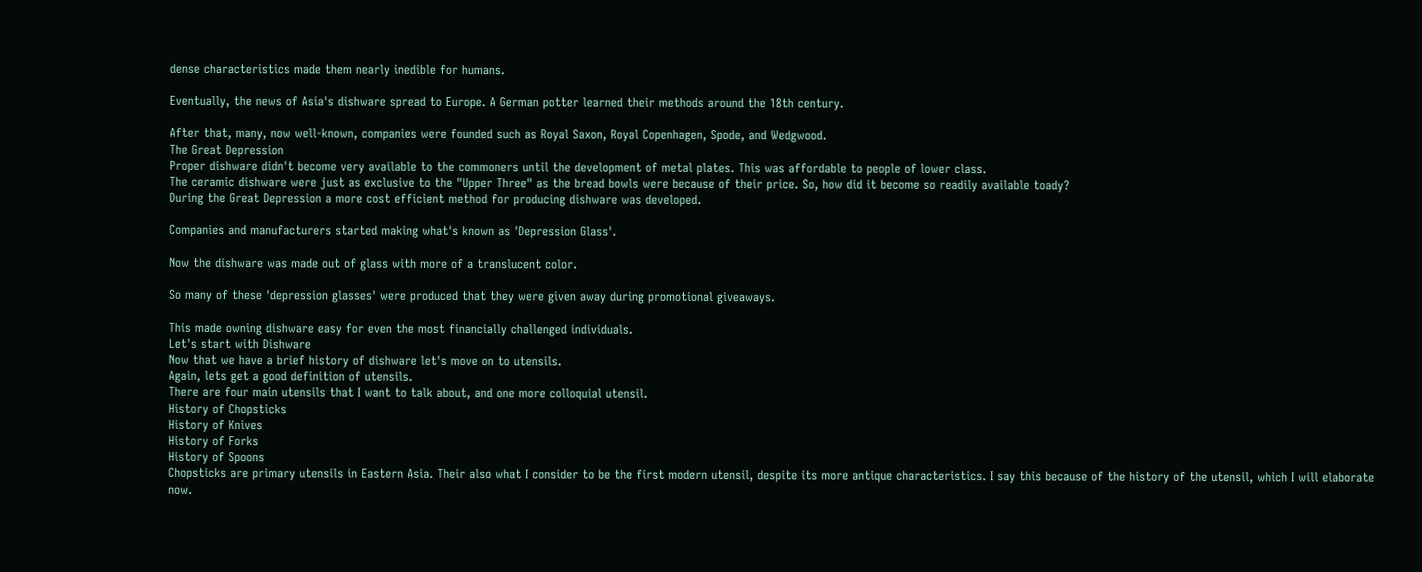dense characteristics made them nearly inedible for humans.

Eventually, the news of Asia's dishware spread to Europe. A German potter learned their methods around the 18th century.

After that, many, now well-known, companies were founded such as Royal Saxon, Royal Copenhagen, Spode, and Wedgwood.
The Great Depression
Proper dishware didn't become very available to the commoners until the development of metal plates. This was affordable to people of lower class.
The ceramic dishware were just as exclusive to the "Upper Three" as the bread bowls were because of their price. So, how did it become so readily available toady?
During the Great Depression a more cost efficient method for producing dishware was developed.

Companies and manufacturers started making what's known as 'Depression Glass'.

Now the dishware was made out of glass with more of a translucent color.

So many of these 'depression glasses' were produced that they were given away during promotional giveaways.

This made owning dishware easy for even the most financially challenged individuals.
Let's start with Dishware
Now that we have a brief history of dishware let's move on to utensils.
Again, lets get a good definition of utensils.
There are four main utensils that I want to talk about, and one more colloquial utensil.
History of Chopsticks
History of Knives
History of Forks
History of Spoons
Chopsticks are primary utensils in Eastern Asia. Their also what I consider to be the first modern utensil, despite its more antique characteristics. I say this because of the history of the utensil, which I will elaborate now.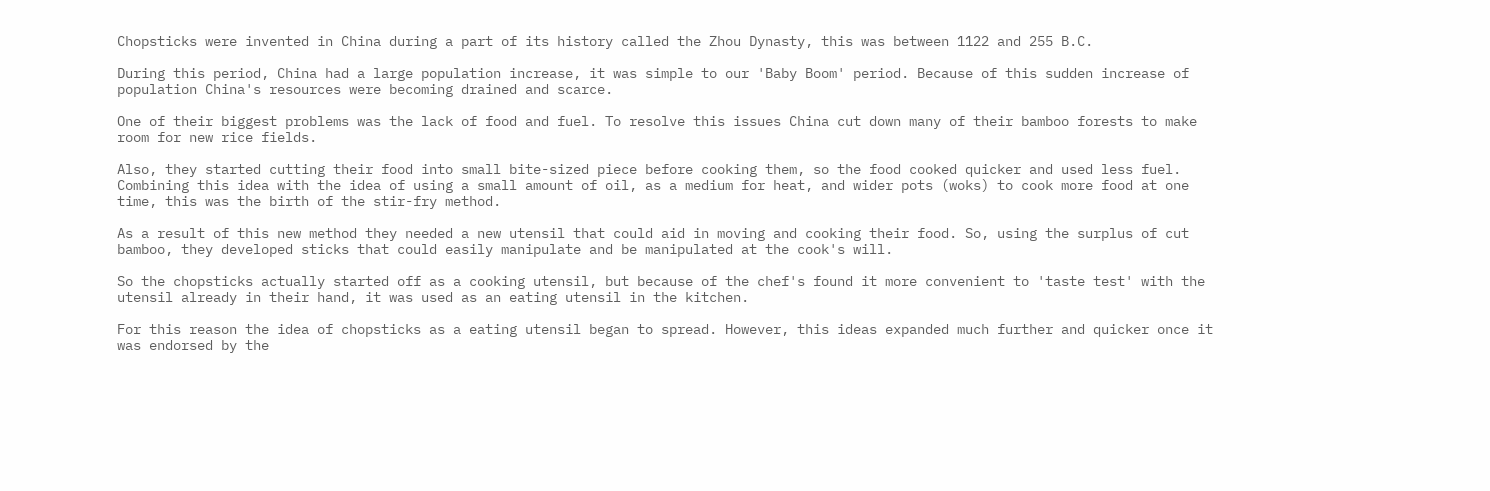Chopsticks were invented in China during a part of its history called the Zhou Dynasty, this was between 1122 and 255 B.C.

During this period, China had a large population increase, it was simple to our 'Baby Boom' period. Because of this sudden increase of population China's resources were becoming drained and scarce.

One of their biggest problems was the lack of food and fuel. To resolve this issues China cut down many of their bamboo forests to make room for new rice fields.

Also, they started cutting their food into small bite-sized piece before cooking them, so the food cooked quicker and used less fuel. Combining this idea with the idea of using a small amount of oil, as a medium for heat, and wider pots (woks) to cook more food at one time, this was the birth of the stir-fry method.

As a result of this new method they needed a new utensil that could aid in moving and cooking their food. So, using the surplus of cut bamboo, they developed sticks that could easily manipulate and be manipulated at the cook's will.

So the chopsticks actually started off as a cooking utensil, but because of the chef's found it more convenient to 'taste test' with the utensil already in their hand, it was used as an eating utensil in the kitchen.

For this reason the idea of chopsticks as a eating utensil began to spread. However, this ideas expanded much further and quicker once it was endorsed by the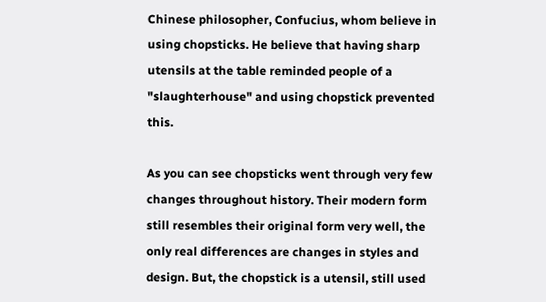Chinese philosopher, Confucius, whom believe in using chopsticks. He believe that having sharp utensils at the table reminded people of a "slaughterhouse" and using chopstick prevented this.

As you can see chopsticks went through very few changes throughout history. Their modern form still resembles their original form very well, the only real differences are changes in styles and design. But, the chopstick is a utensil, still used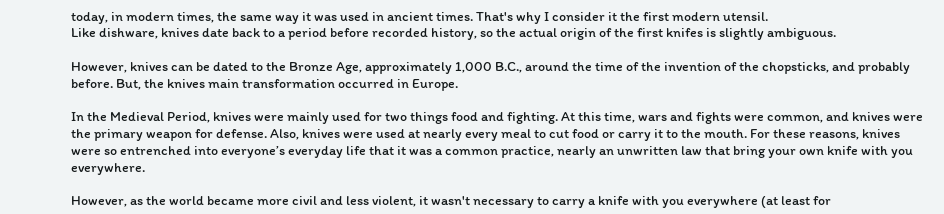today, in modern times, the same way it was used in ancient times. That's why I consider it the first modern utensil.
Like dishware, knives date back to a period before recorded history, so the actual origin of the first knifes is slightly ambiguous.

However, knives can be dated to the Bronze Age, approximately 1,000 B.C., around the time of the invention of the chopsticks, and probably before. But, the knives main transformation occurred in Europe.

In the Medieval Period, knives were mainly used for two things food and fighting. At this time, wars and fights were common, and knives were the primary weapon for defense. Also, knives were used at nearly every meal to cut food or carry it to the mouth. For these reasons, knives were so entrenched into everyone’s everyday life that it was a common practice, nearly an unwritten law that bring your own knife with you everywhere.

However, as the world became more civil and less violent, it wasn't necessary to carry a knife with you everywhere (at least for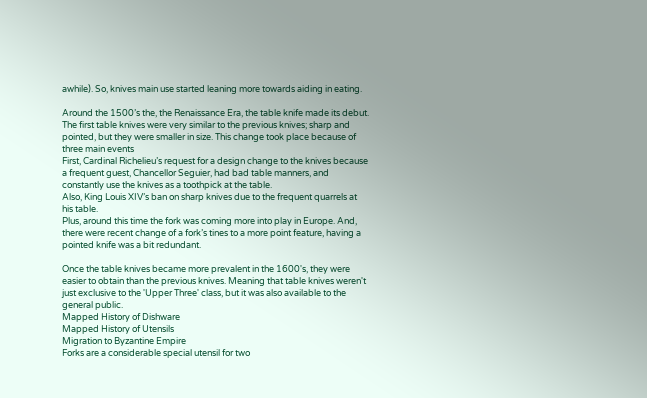awhile). So, knives main use started leaning more towards aiding in eating.

Around the 1500’s the, the Renaissance Era, the table knife made its debut. The first table knives were very similar to the previous knives; sharp and pointed, but they were smaller in size. This change took place because of three main events
First, Cardinal Richelieu’s request for a design change to the knives because a frequent guest, Chancellor Seguier, had bad table manners, and constantly use the knives as a toothpick at the table.
Also, King Louis XIV’s ban on sharp knives due to the frequent quarrels at his table.
Plus, around this time the fork was coming more into play in Europe. And, there were recent change of a fork’s tines to a more point feature, having a pointed knife was a bit redundant.

Once the table knives became more prevalent in the 1600's, they were easier to obtain than the previous knives. Meaning that table knives weren't just exclusive to the 'Upper Three' class, but it was also available to the general public.
Mapped History of Dishware
Mapped History of Utensils
Migration to Byzantine Empire
Forks are a considerable special utensil for two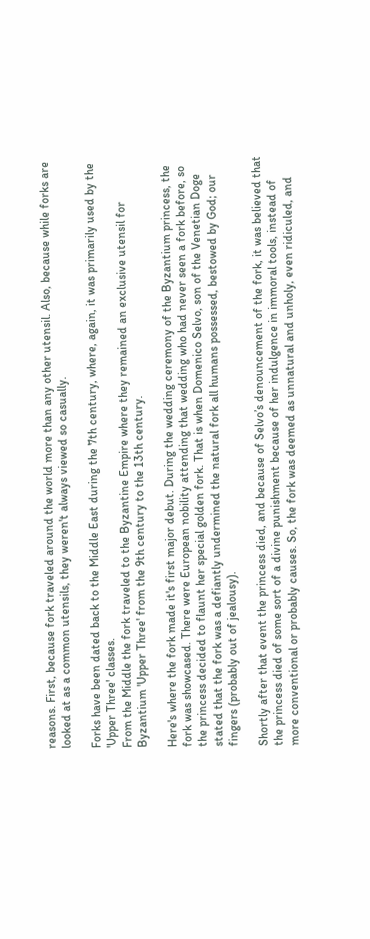reasons. First, because fork traveled around the world more than any other utensil. Also, because while forks are looked at as a common utensils, they weren't always viewed so casually.

Forks have been dated back to the Middle East during the 7th century, where, again, it was primarily used by the 'Upper Three' classes.
From the Middle the fork traveled to the Byzantine Empire where they remained an exclusive utensil for Byzantium 'Upper Three' from the 9th century to the 13th century.

Here's where the fork made it's first major debut. During the wedding ceremony of the Byzantium princess, the fork was showcased. There were European nobility attending that wedding who had never seen a fork before, so the princess decided to flaunt her special golden fork. That is when Domenico Selvo, son of the Venetian Doge stated that the fork was a defiantly undermined the natural fork all humans possessed, bestowed by God; our fingers (probably out of jealousy).

Shortly after that event the princess died, and because of Selvo’s denouncement of the fork, it was believed that the princess died of some sort of a divine punishment because of her indulgence in immoral tools, instead of more conventional or probably causes. So, the fork was deemed as unnatural and unholy, even ridiculed, and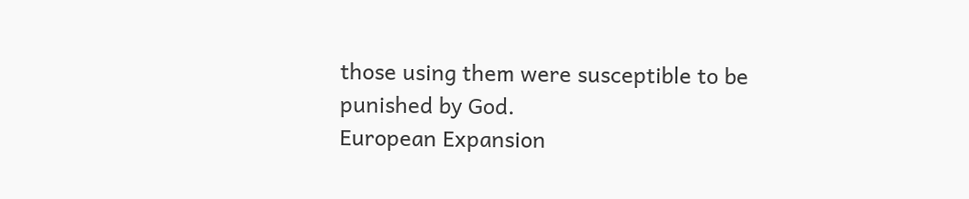those using them were susceptible to be punished by God.
European Expansion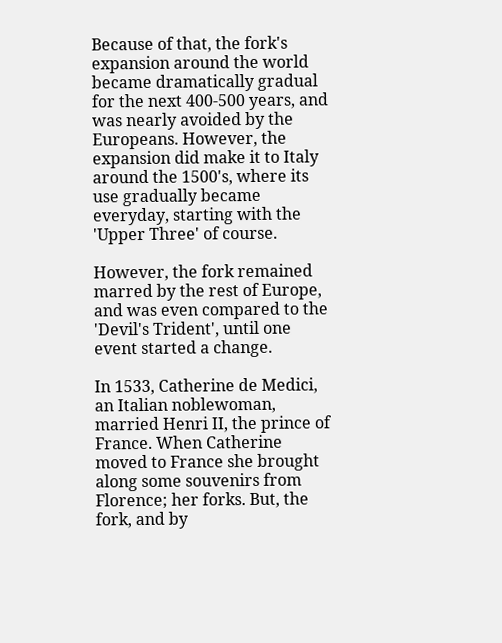Because of that, the fork's expansion around the world became dramatically gradual for the next 400-500 years, and was nearly avoided by the Europeans. However, the expansion did make it to Italy around the 1500's, where its use gradually became everyday, starting with the 'Upper Three' of course.

However, the fork remained marred by the rest of Europe, and was even compared to the 'Devil's Trident', until one event started a change.

In 1533, Catherine de Medici, an Italian noblewoman, married Henri II, the prince of France. When Catherine moved to France she brought along some souvenirs from Florence; her forks. But, the fork, and by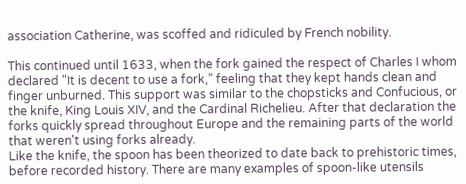association Catherine, was scoffed and ridiculed by French nobility.

This continued until 1633, when the fork gained the respect of Charles I whom declared "It is decent to use a fork,” feeling that they kept hands clean and finger unburned. This support was similar to the chopsticks and Confucious, or the knife, King Louis XIV, and the Cardinal Richelieu. After that declaration the forks quickly spread throughout Europe and the remaining parts of the world that weren't using forks already.
Like the knife, the spoon has been theorized to date back to prehistoric times, before recorded history. There are many examples of spoon-like utensils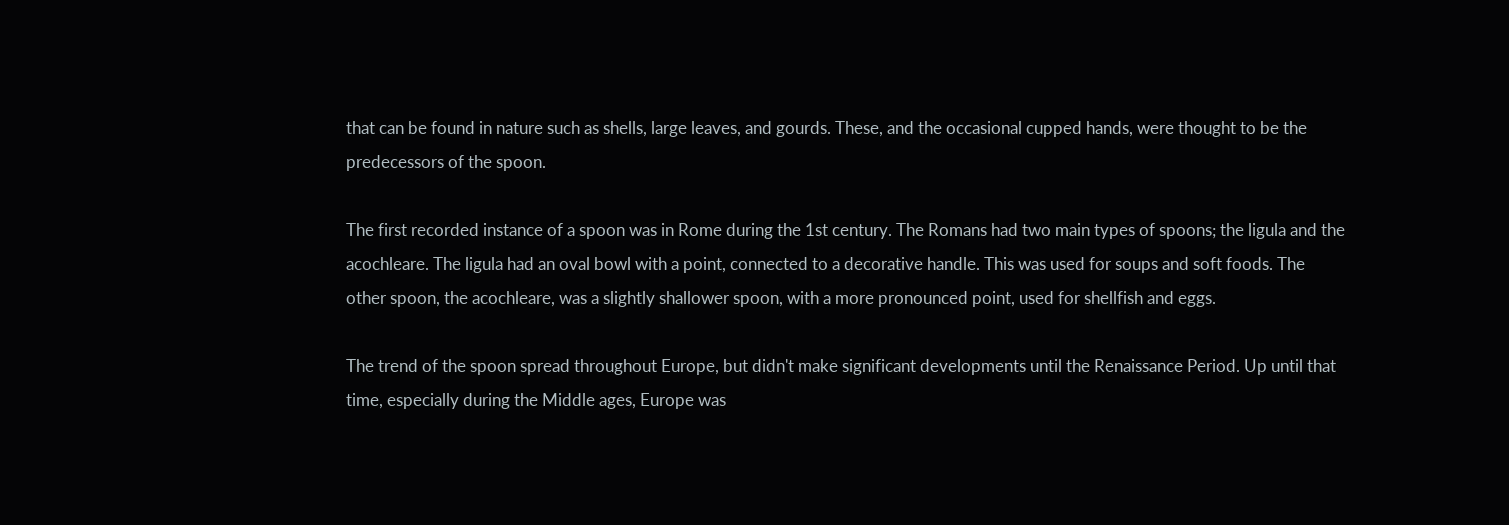that can be found in nature such as shells, large leaves, and gourds. These, and the occasional cupped hands, were thought to be the predecessors of the spoon.

The first recorded instance of a spoon was in Rome during the 1st century. The Romans had two main types of spoons; the ligula and the acochleare. The ligula had an oval bowl with a point, connected to a decorative handle. This was used for soups and soft foods. The other spoon, the acochleare, was a slightly shallower spoon, with a more pronounced point, used for shellfish and eggs.

The trend of the spoon spread throughout Europe, but didn't make significant developments until the Renaissance Period. Up until that time, especially during the Middle ages, Europe was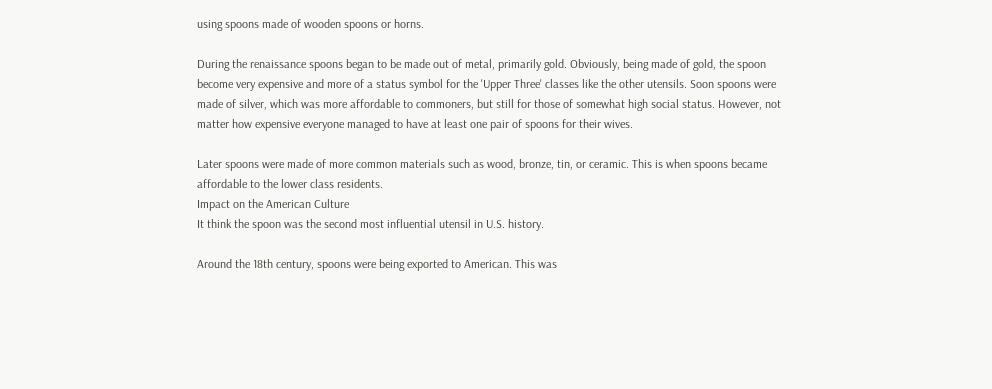using spoons made of wooden spoons or horns.

During the renaissance spoons began to be made out of metal, primarily gold. Obviously, being made of gold, the spoon become very expensive and more of a status symbol for the 'Upper Three' classes like the other utensils. Soon spoons were made of silver, which was more affordable to commoners, but still for those of somewhat high social status. However, not matter how expensive everyone managed to have at least one pair of spoons for their wives.

Later spoons were made of more common materials such as wood, bronze, tin, or ceramic. This is when spoons became affordable to the lower class residents.
Impact on the American Culture
It think the spoon was the second most influential utensil in U.S. history.

Around the 18th century, spoons were being exported to American. This was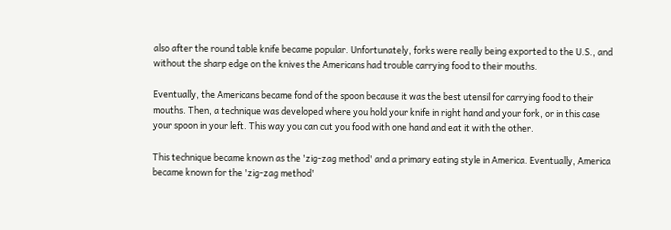also after the round table knife became popular. Unfortunately, forks were really being exported to the U.S., and without the sharp edge on the knives the Americans had trouble carrying food to their mouths.

Eventually, the Americans became fond of the spoon because it was the best utensil for carrying food to their mouths. Then, a technique was developed where you hold your knife in right hand and your fork, or in this case your spoon in your left. This way you can cut you food with one hand and eat it with the other.

This technique became known as the 'zig-zag method' and a primary eating style in America. Eventually, America became known for the 'zig-zag method'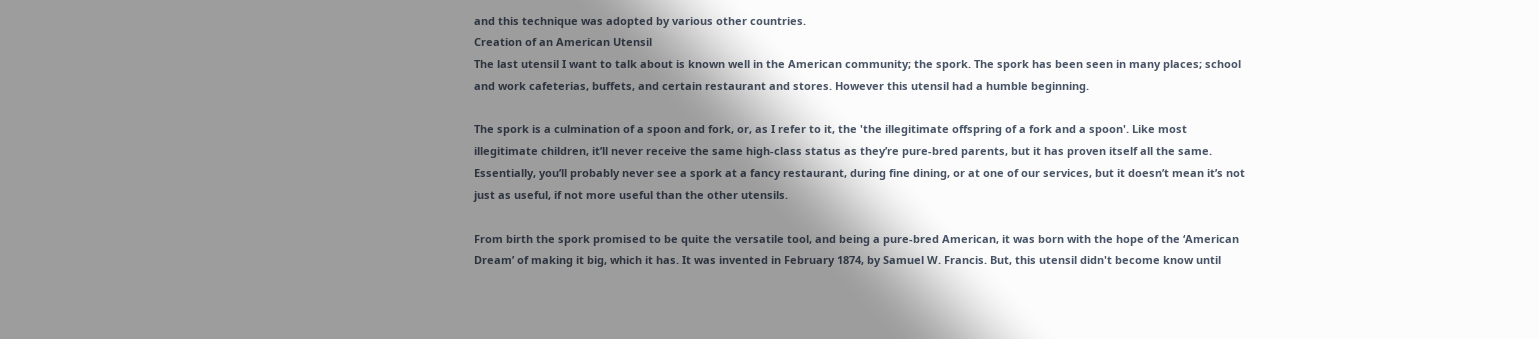and this technique was adopted by various other countries.
Creation of an American Utensil
The last utensil I want to talk about is known well in the American community; the spork. The spork has been seen in many places; school and work cafeterias, buffets, and certain restaurant and stores. However this utensil had a humble beginning.

The spork is a culmination of a spoon and fork, or, as I refer to it, the 'the illegitimate offspring of a fork and a spoon'. Like most illegitimate children, it’ll never receive the same high-class status as they’re pure-bred parents, but it has proven itself all the same. Essentially, you’ll probably never see a spork at a fancy restaurant, during fine dining, or at one of our services, but it doesn’t mean it’s not just as useful, if not more useful than the other utensils.

From birth the spork promised to be quite the versatile tool, and being a pure-bred American, it was born with the hope of the ‘American Dream’ of making it big, which it has. It was invented in February 1874, by Samuel W. Francis. But, this utensil didn't become know until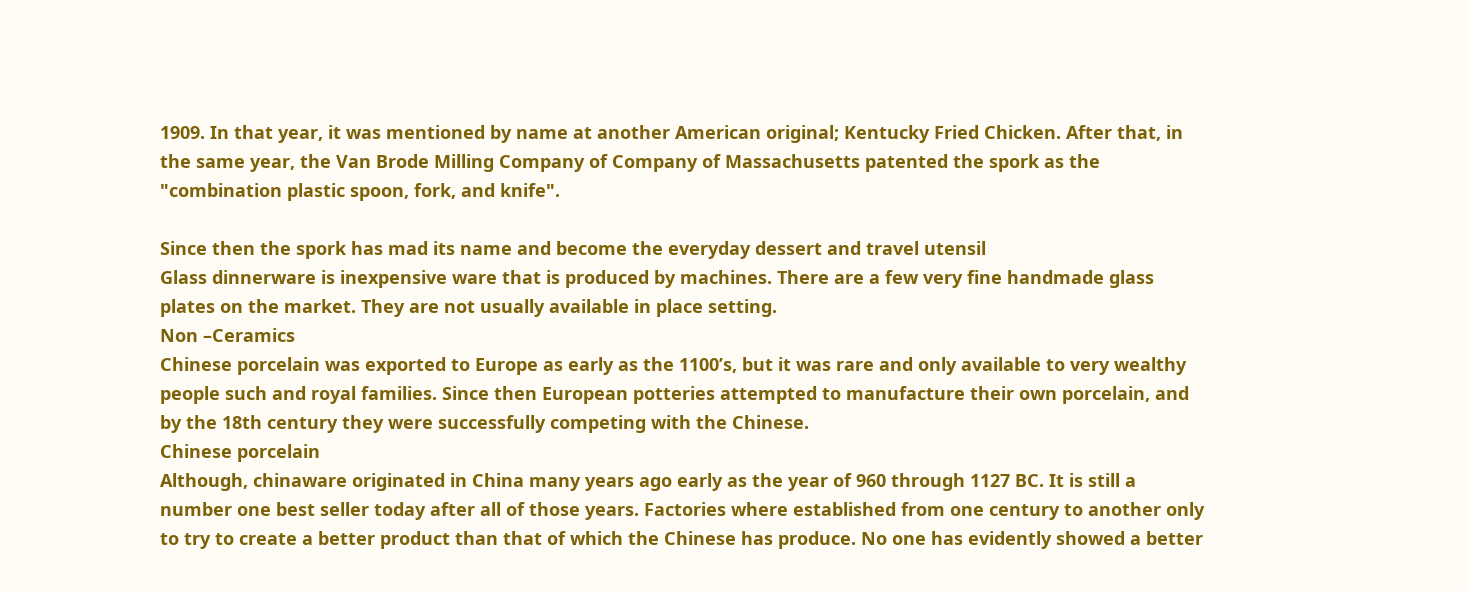1909. In that year, it was mentioned by name at another American original; Kentucky Fried Chicken. After that, in the same year, the Van Brode Milling Company of Company of Massachusetts patented the spork as the "combination plastic spoon, fork, and knife".

Since then the spork has mad its name and become the everyday dessert and travel utensil
Glass dinnerware is inexpensive ware that is produced by machines. There are a few very fine handmade glass plates on the market. They are not usually available in place setting.
Non –Ceramics
Chinese porcelain was exported to Europe as early as the 1100’s, but it was rare and only available to very wealthy people such and royal families. Since then European potteries attempted to manufacture their own porcelain, and by the 18th century they were successfully competing with the Chinese.
Chinese porcelain
Although, chinaware originated in China many years ago early as the year of 960 through 1127 BC. It is still a number one best seller today after all of those years. Factories where established from one century to another only to try to create a better product than that of which the Chinese has produce. No one has evidently showed a better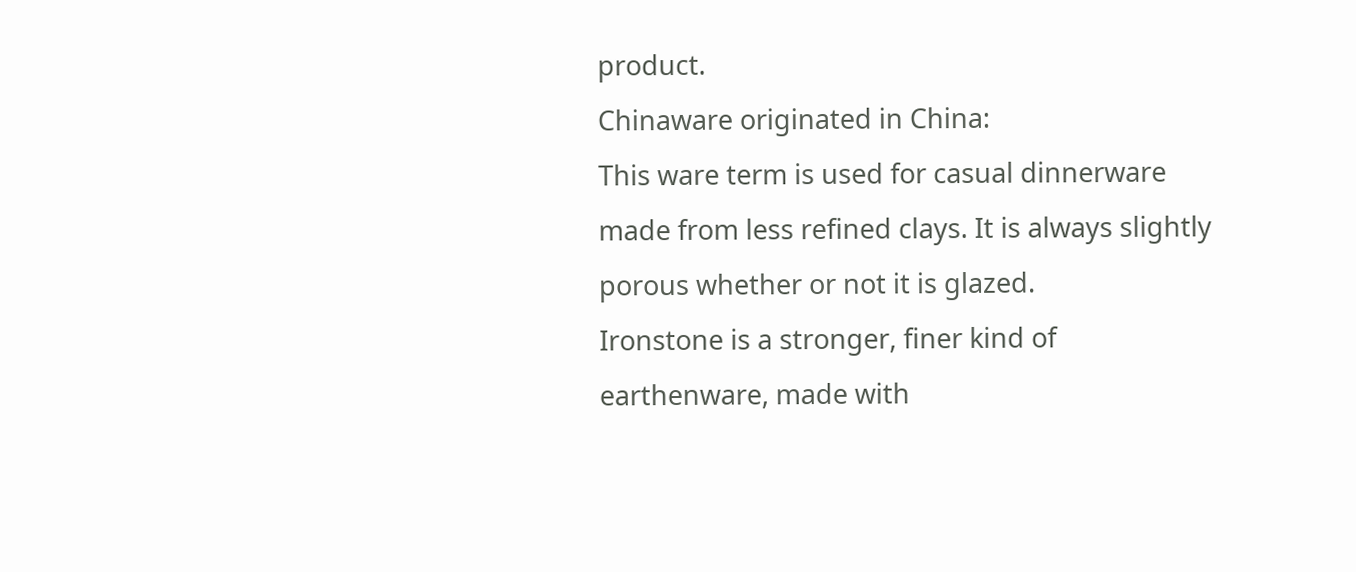product.
Chinaware originated in China:
This ware term is used for casual dinnerware made from less refined clays. It is always slightly porous whether or not it is glazed.
Ironstone is a stronger, finer kind of earthenware, made with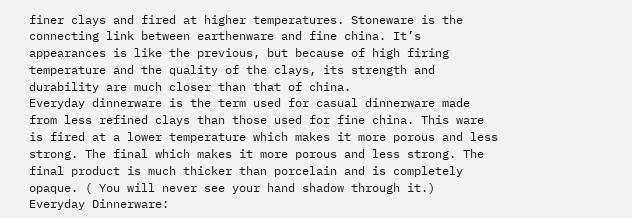finer clays and fired at higher temperatures. Stoneware is the connecting link between earthenware and fine china. It’s appearances is like the previous, but because of high firing temperature and the quality of the clays, its strength and durability are much closer than that of china.
Everyday dinnerware is the term used for casual dinnerware made from less refined clays than those used for fine china. This ware is fired at a lower temperature which makes it more porous and less strong. The final which makes it more porous and less strong. The final product is much thicker than porcelain and is completely opaque. ( You will never see your hand shadow through it.)
Everyday Dinnerware: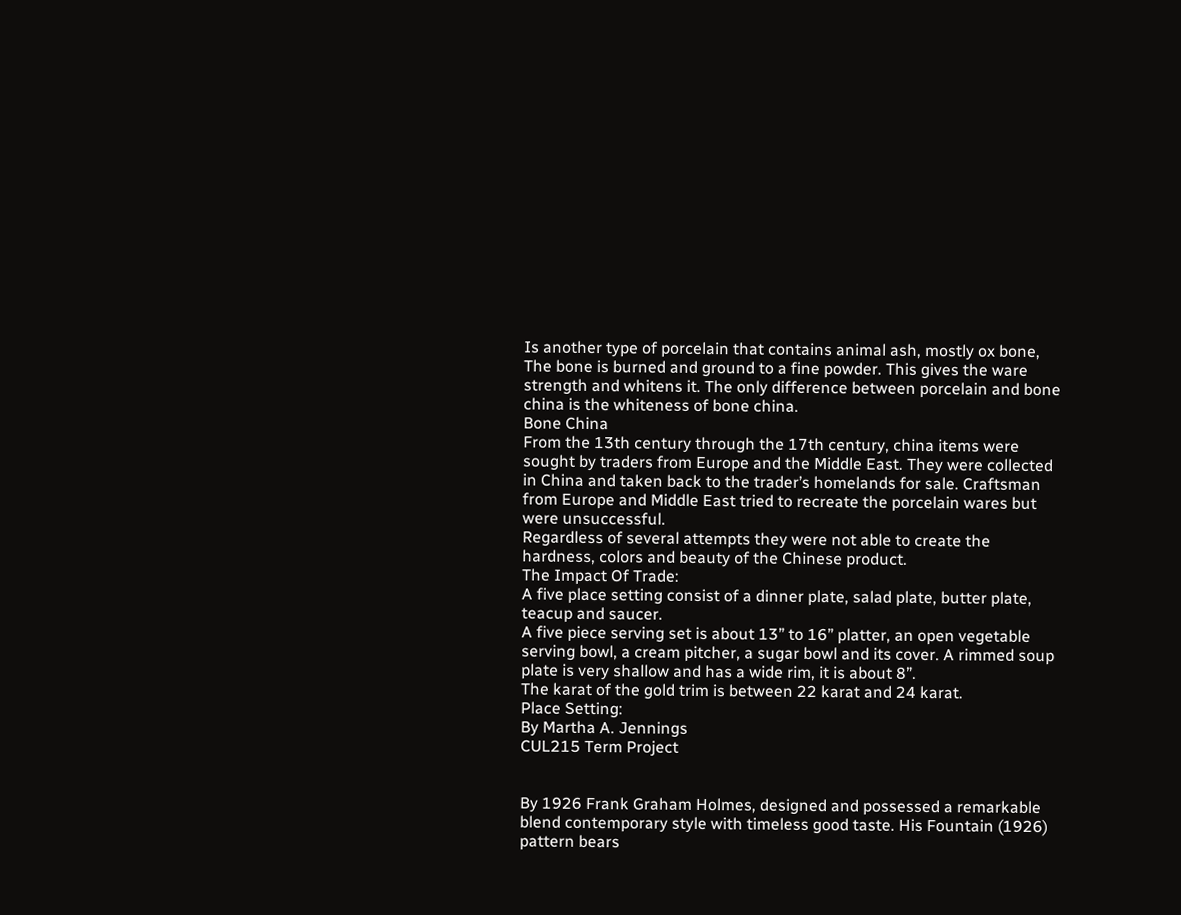Is another type of porcelain that contains animal ash, mostly ox bone, The bone is burned and ground to a fine powder. This gives the ware strength and whitens it. The only difference between porcelain and bone china is the whiteness of bone china.
Bone China
From the 13th century through the 17th century, china items were sought by traders from Europe and the Middle East. They were collected in China and taken back to the trader’s homelands for sale. Craftsman from Europe and Middle East tried to recreate the porcelain wares but were unsuccessful.
Regardless of several attempts they were not able to create the hardness, colors and beauty of the Chinese product.
The Impact Of Trade:
A five place setting consist of a dinner plate, salad plate, butter plate, teacup and saucer.
A five piece serving set is about 13” to 16” platter, an open vegetable serving bowl, a cream pitcher, a sugar bowl and its cover. A rimmed soup plate is very shallow and has a wide rim, it is about 8”.
The karat of the gold trim is between 22 karat and 24 karat.
Place Setting:
By Martha A. Jennings
CUL215 Term Project


By 1926 Frank Graham Holmes, designed and possessed a remarkable blend contemporary style with timeless good taste. His Fountain (1926) pattern bears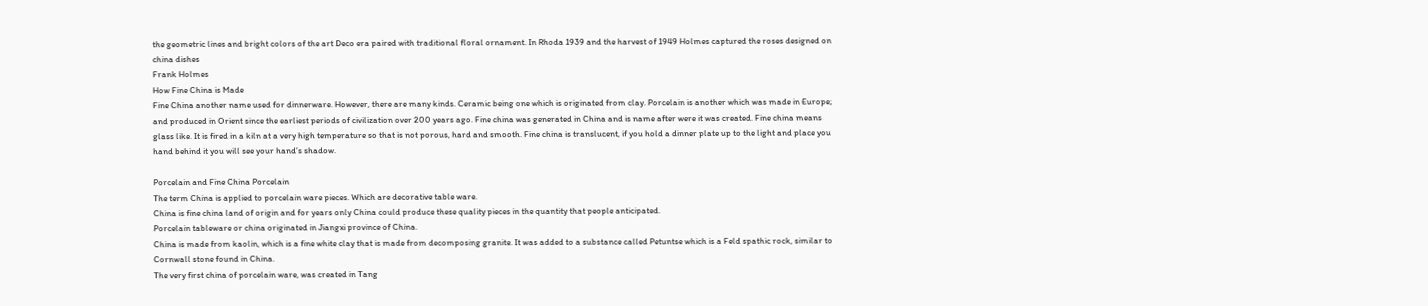the geometric lines and bright colors of the art Deco era paired with traditional floral ornament. In Rhoda 1939 and the harvest of 1949 Holmes captured the roses designed on china dishes
Frank Holmes
How Fine China is Made
Fine China another name used for dinnerware. However, there are many kinds. Ceramic being one which is originated from clay. Porcelain is another which was made in Europe; and produced in Orient since the earliest periods of civilization over 200 years ago. Fine china was generated in China and is name after were it was created. Fine china means glass like. It is fired in a kiln at a very high temperature so that is not porous, hard and smooth. Fine china is translucent, if you hold a dinner plate up to the light and place you hand behind it you will see your hand’s shadow.

Porcelain and Fine China Porcelain
The term China is applied to porcelain ware pieces. Which are decorative table ware.
China is fine china land of origin and for years only China could produce these quality pieces in the quantity that people anticipated.
Porcelain tableware or china originated in Jiangxi province of China.
China is made from kaolin, which is a fine white clay that is made from decomposing granite. It was added to a substance called Petuntse which is a Feld spathic rock, similar to Cornwall stone found in China.
The very first china of porcelain ware, was created in Tang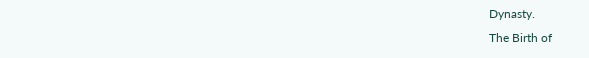Dynasty.
The Birth of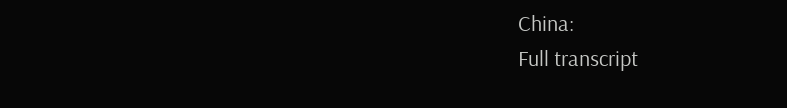China:
Full transcript